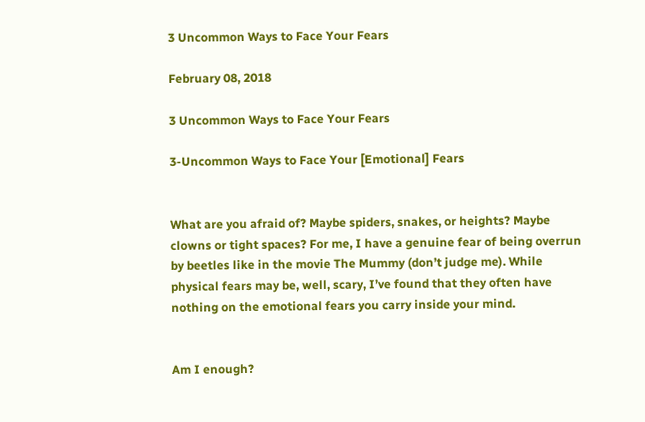3 Uncommon Ways to Face Your Fears

February 08, 2018

3 Uncommon Ways to Face Your Fears

3-Uncommon Ways to Face Your [Emotional] Fears


What are you afraid of? Maybe spiders, snakes, or heights? Maybe clowns or tight spaces? For me, I have a genuine fear of being overrun by beetles like in the movie The Mummy (don’t judge me). While physical fears may be, well, scary, I’ve found that they often have nothing on the emotional fears you carry inside your mind.


Am I enough?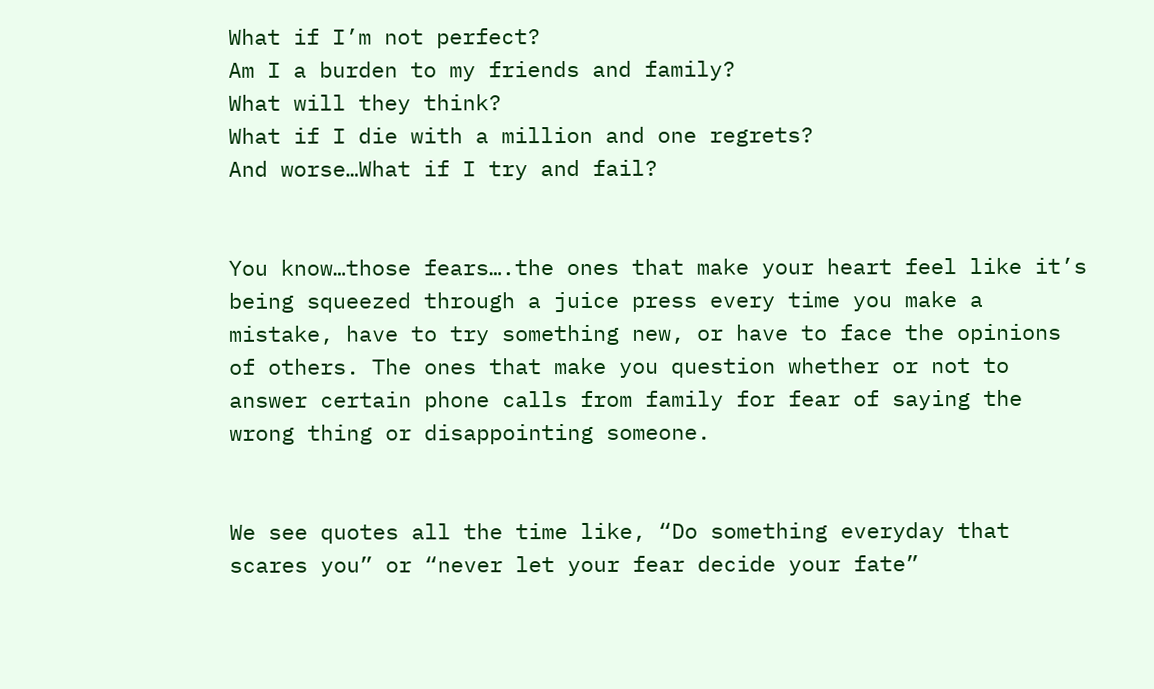What if I’m not perfect?
Am I a burden to my friends and family?
What will they think?
What if I die with a million and one regrets?
And worse…What if I try and fail?


You know…those fears….the ones that make your heart feel like it’s being squeezed through a juice press every time you make a mistake, have to try something new, or have to face the opinions of others. The ones that make you question whether or not to answer certain phone calls from family for fear of saying the wrong thing or disappointing someone.


We see quotes all the time like, “Do something everyday that scares you” or “never let your fear decide your fate”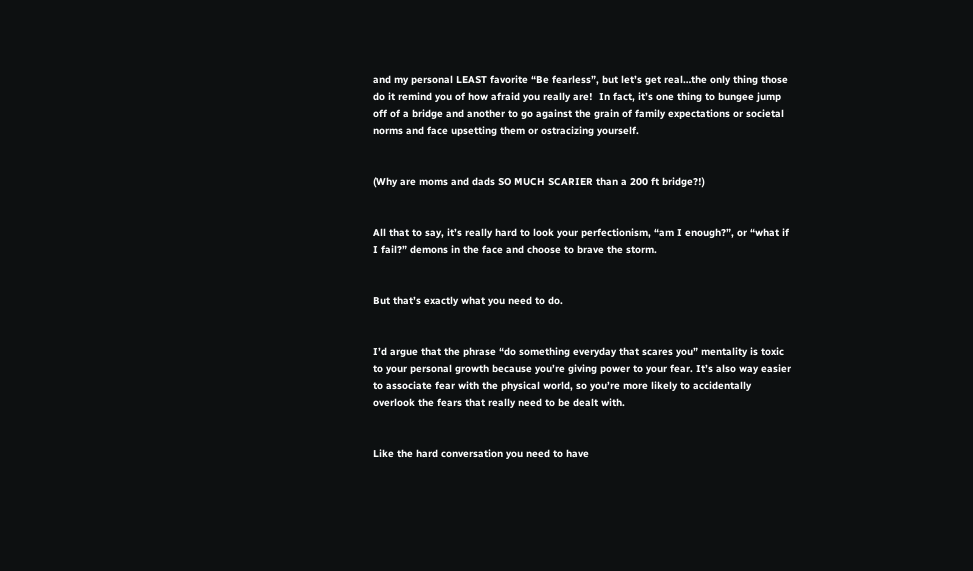and my personal LEAST favorite “Be fearless”, but let’s get real…the only thing those do it remind you of how afraid you really are!  In fact, it’s one thing to bungee jump off of a bridge and another to go against the grain of family expectations or societal norms and face upsetting them or ostracizing yourself.


(Why are moms and dads SO MUCH SCARIER than a 200 ft bridge?!)


All that to say, it’s really hard to look your perfectionism, “am I enough?”, or “what if I fail?” demons in the face and choose to brave the storm.


But that’s exactly what you need to do.


I’d argue that the phrase “do something everyday that scares you” mentality is toxic to your personal growth because you’re giving power to your fear. It’s also way easier to associate fear with the physical world, so you’re more likely to accidentally overlook the fears that really need to be dealt with.


Like the hard conversation you need to have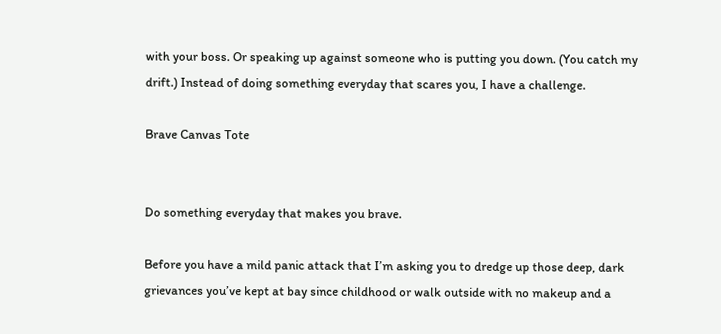with your boss. Or speaking up against someone who is putting you down. (You catch my drift.) Instead of doing something everyday that scares you, I have a challenge.

Brave Canvas Tote


Do something everyday that makes you brave.

Before you have a mild panic attack that I’m asking you to dredge up those deep, dark grievances you’ve kept at bay since childhood or walk outside with no makeup and a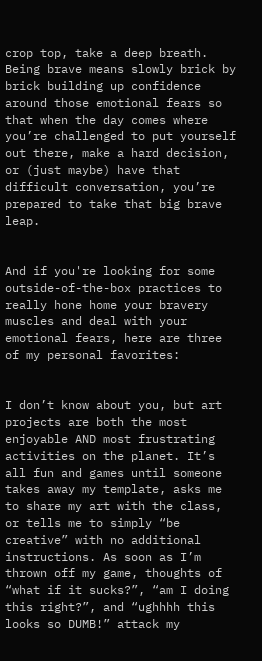crop top, take a deep breath. Being brave means slowly brick by brick building up confidence around those emotional fears so that when the day comes where you’re challenged to put yourself out there, make a hard decision, or (just maybe) have that difficult conversation, you’re prepared to take that big brave leap.


And if you're looking for some outside-of-the-box practices to really hone home your bravery muscles and deal with your emotional fears, here are three of my personal favorites:


I don’t know about you, but art projects are both the most enjoyable AND most frustrating activities on the planet. It’s all fun and games until someone takes away my template, asks me to share my art with the class, or tells me to simply “be creative” with no additional instructions. As soon as I’m thrown off my game, thoughts of “what if it sucks?”, “am I doing this right?”, and “ughhhh this looks so DUMB!” attack my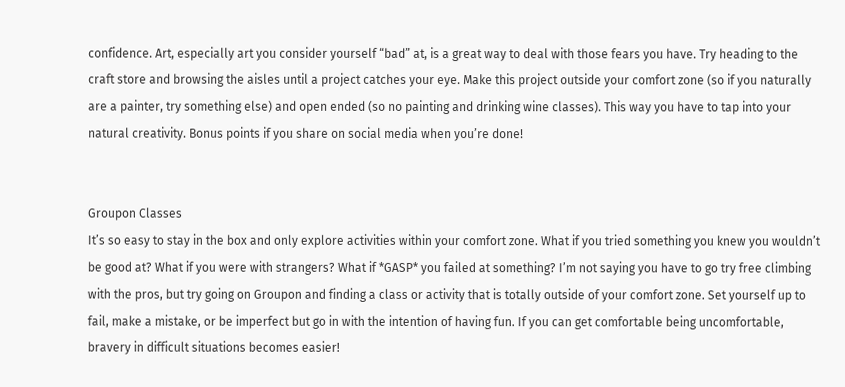confidence. Art, especially art you consider yourself “bad” at, is a great way to deal with those fears you have. Try heading to the craft store and browsing the aisles until a project catches your eye. Make this project outside your comfort zone (so if you naturally are a painter, try something else) and open ended (so no painting and drinking wine classes). This way you have to tap into your natural creativity. Bonus points if you share on social media when you’re done!


Groupon Classes
It’s so easy to stay in the box and only explore activities within your comfort zone. What if you tried something you knew you wouldn’t be good at? What if you were with strangers? What if *GASP* you failed at something? I’m not saying you have to go try free climbing with the pros, but try going on Groupon and finding a class or activity that is totally outside of your comfort zone. Set yourself up to fail, make a mistake, or be imperfect but go in with the intention of having fun. If you can get comfortable being uncomfortable, bravery in difficult situations becomes easier!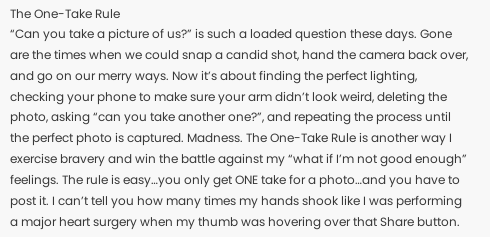The One-Take Rule
“Can you take a picture of us?” is such a loaded question these days. Gone are the times when we could snap a candid shot, hand the camera back over, and go on our merry ways. Now it’s about finding the perfect lighting, checking your phone to make sure your arm didn’t look weird, deleting the photo, asking “can you take another one?”, and repeating the process until the perfect photo is captured. Madness. The One-Take Rule is another way I exercise bravery and win the battle against my “what if I’m not good enough” feelings. The rule is easy…you only get ONE take for a photo…and you have to post it. I can’t tell you how many times my hands shook like I was performing a major heart surgery when my thumb was hovering over that Share button.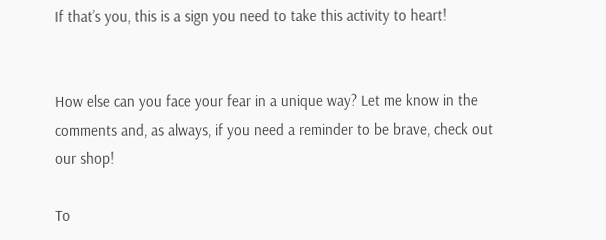If that’s you, this is a sign you need to take this activity to heart!


How else can you face your fear in a unique way? Let me know in the comments and, as always, if you need a reminder to be brave, check out our shop!

To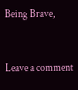Being Brave,


Leave a comment